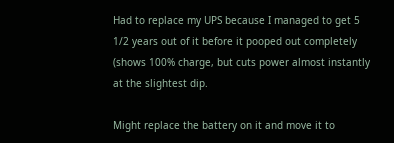Had to replace my UPS because I managed to get 5 1/2 years out of it before it pooped out completely (shows 100% charge, but cuts power almost instantly at the slightest dip.

Might replace the battery on it and move it to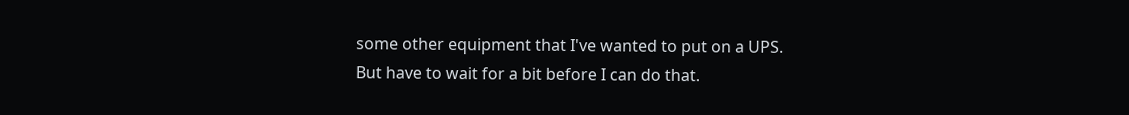some other equipment that I've wanted to put on a UPS. But have to wait for a bit before I can do that.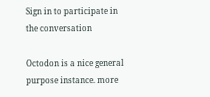Sign in to participate in the conversation

Octodon is a nice general purpose instance. more